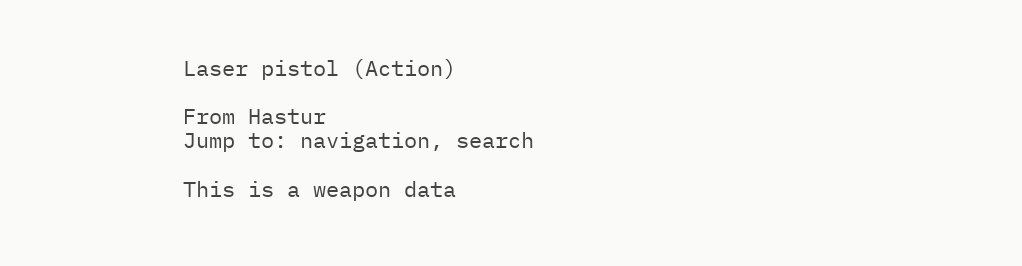Laser pistol (Action)

From Hastur
Jump to: navigation, search

This is a weapon data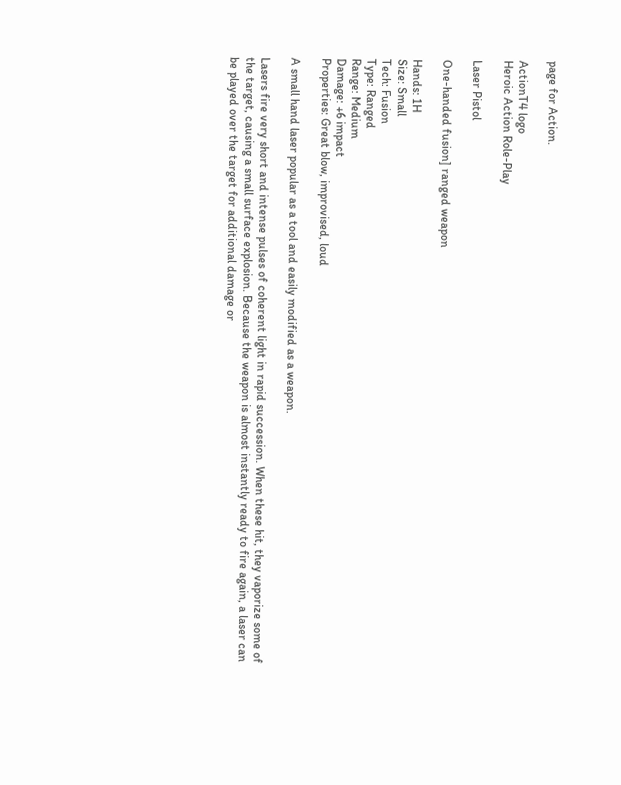page for Action.

ActionT4 logo
Heroic Action Role-Play

Laser Pistol

One-handed fusion] ranged weapon

Hands: 1H
Size: Small
Tech: Fusion
Type: Ranged
Range: Medium
Damage: +6 impact
Properties: Great blow, improvised, loud

A small hand laser popular as a tool and easily modified as a weapon.

Lasers fire very short and intense pulses of coherent light in rapid succession. When these hit, they vaporize some of the target, causing a small surface explosion. Because the weapon is almost instantly ready to fire again, a laser can be played over the target for additional damage or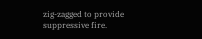zig-zagged to provide suppressive fire.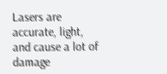Lasers are accurate, light, and cause a lot of damage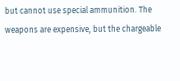but cannot use special ammunition. The weapons are expensive, but the chargeable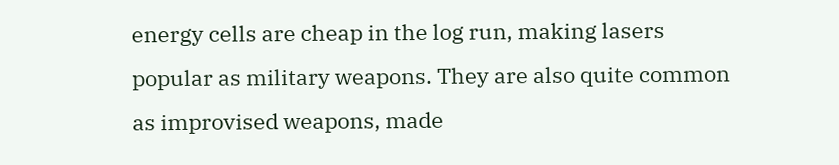energy cells are cheap in the log run, making lasers popular as military weapons. They are also quite common as improvised weapons, made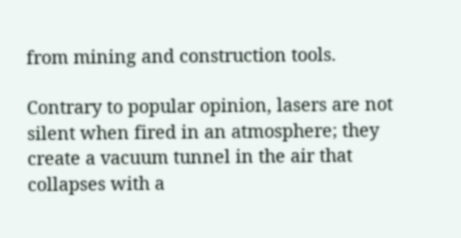from mining and construction tools.

Contrary to popular opinion, lasers are not silent when fired in an atmosphere; they create a vacuum tunnel in the air that collapses with a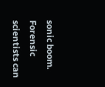sonic boom. Forensic scientists can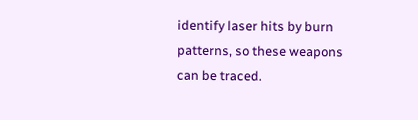identify laser hits by burn patterns, so these weapons can be traced.